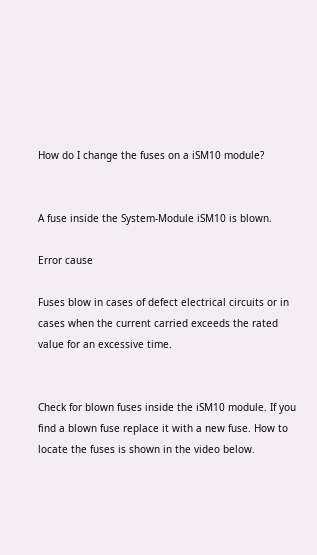How do I change the fuses on a iSM10 module?


A fuse inside the System-Module iSM10 is blown.

Error cause

Fuses blow in cases of defect electrical circuits or in cases when the current carried exceeds the rated value for an excessive time.


Check for blown fuses inside the iSM10 module. If you find a blown fuse replace it with a new fuse. How to locate the fuses is shown in the video below.